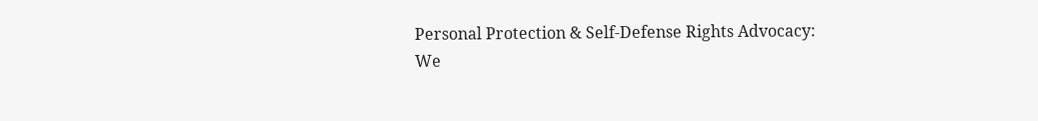Personal Protection & Self-Defense Rights Advocacy:
We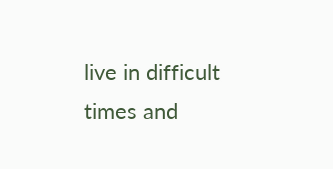live in difficult times and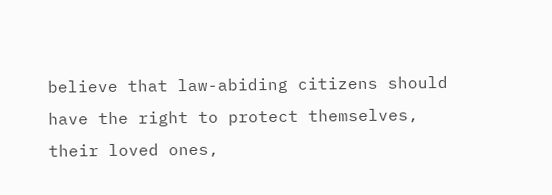believe that law-abiding citizens should have the right to protect themselves, their loved ones,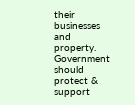their businesses and property. Government should protect & support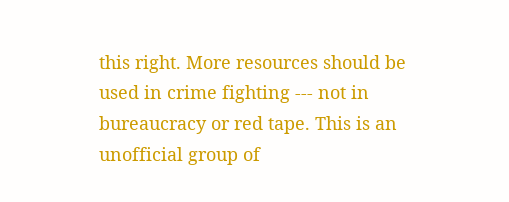this right. More resources should be used in crime fighting --- not in bureaucracy or red tape. This is an unofficial group of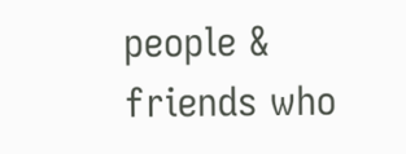people & friends who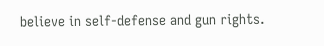believe in self-defense and gun rights.